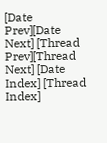[Date Prev][Date Next] [Thread Prev][Thread Next] [Date Index] [Thread Index]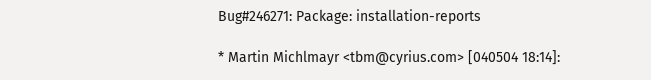Bug#246271: Package: installation-reports

* Martin Michlmayr <tbm@cyrius.com> [040504 18:14]: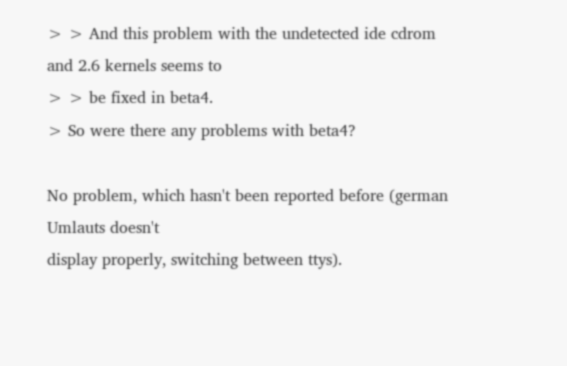> > And this problem with the undetected ide cdrom and 2.6 kernels seems to
> > be fixed in beta4.
> So were there any problems with beta4?

No problem, which hasn't been reported before (german Umlauts doesn't
display properly, switching between ttys).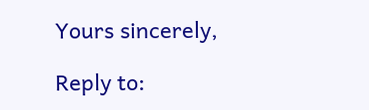Yours sincerely,

Reply to: